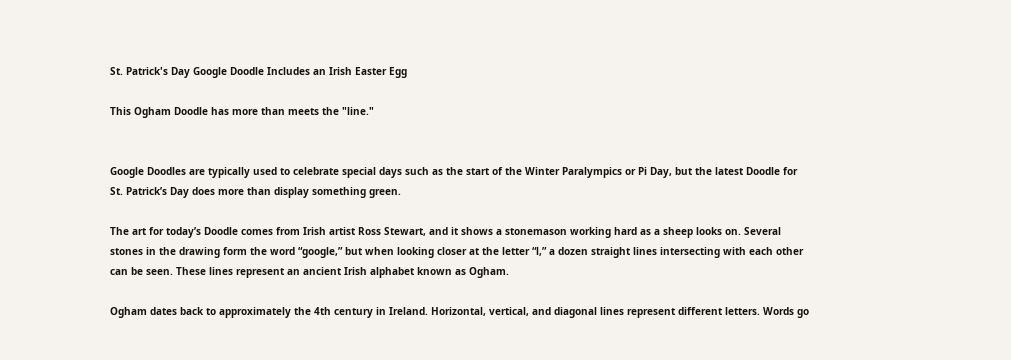St. Patrick's Day Google Doodle Includes an Irish Easter Egg

This Ogham Doodle has more than meets the "line."


Google Doodles are typically used to celebrate special days such as the start of the Winter Paralympics or Pi Day, but the latest Doodle for St. Patrick’s Day does more than display something green.

The art for today’s Doodle comes from Irish artist Ross Stewart, and it shows a stonemason working hard as a sheep looks on. Several stones in the drawing form the word “google,” but when looking closer at the letter “l,” a dozen straight lines intersecting with each other can be seen. These lines represent an ancient Irish alphabet known as Ogham.

Ogham dates back to approximately the 4th century in Ireland. Horizontal, vertical, and diagonal lines represent different letters. Words go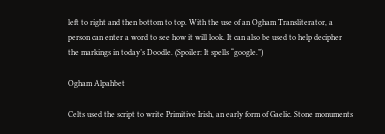left to right and then bottom to top. With the use of an Ogham Transliterator, a person can enter a word to see how it will look. It can also be used to help decipher the markings in today’s Doodle. (Spoiler: It spells “google.”)

Ogham Alpahbet

Celts used the script to write Primitive Irish, an early form of Gaelic. Stone monuments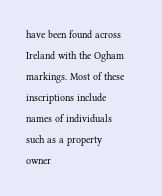have been found across Ireland with the Ogham markings. Most of these inscriptions include names of individuals such as a property owner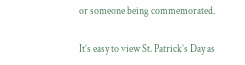or someone being commemorated.

It’s easy to view St. Patrick’s Day as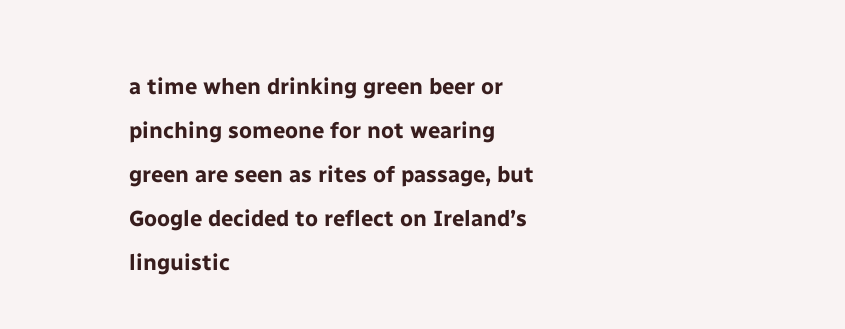a time when drinking green beer or pinching someone for not wearing green are seen as rites of passage, but Google decided to reflect on Ireland’s linguistic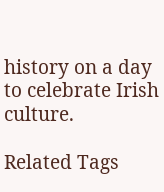history on a day to celebrate Irish culture.

Related Tags